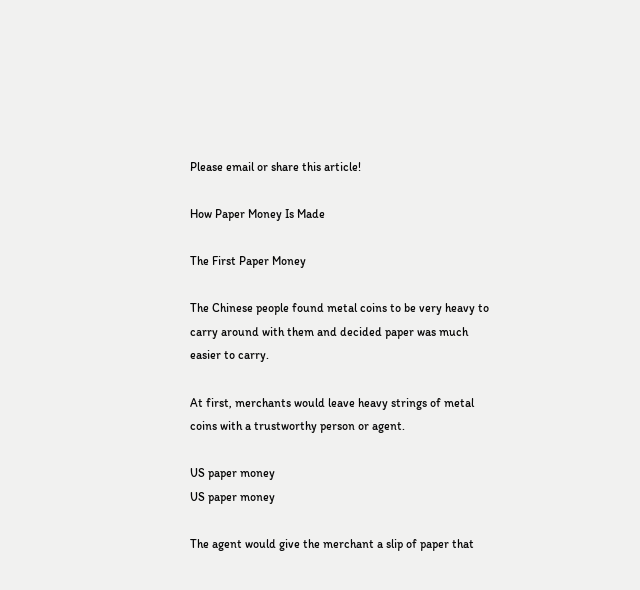Please email or share this article!

How Paper Money Is Made

The First Paper Money

The Chinese people found metal coins to be very heavy to carry around with them and decided paper was much easier to carry.

At first, merchants would leave heavy strings of metal coins with a trustworthy person or agent.

US paper money
US paper money

The agent would give the merchant a slip of paper that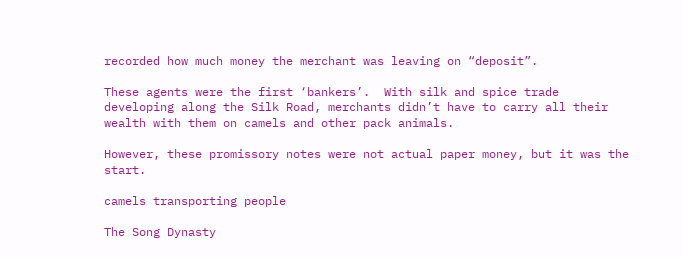recorded how much money the merchant was leaving on “deposit”.

These agents were the first ‘bankers’.  With silk and spice trade developing along the Silk Road, merchants didn’t have to carry all their wealth with them on camels and other pack animals.

However, these promissory notes were not actual paper money, but it was the start.

camels transporting people

The Song Dynasty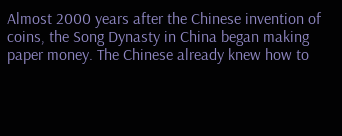Almost 2000 years after the Chinese invention of coins, the Song Dynasty in China began making paper money. The Chinese already knew how to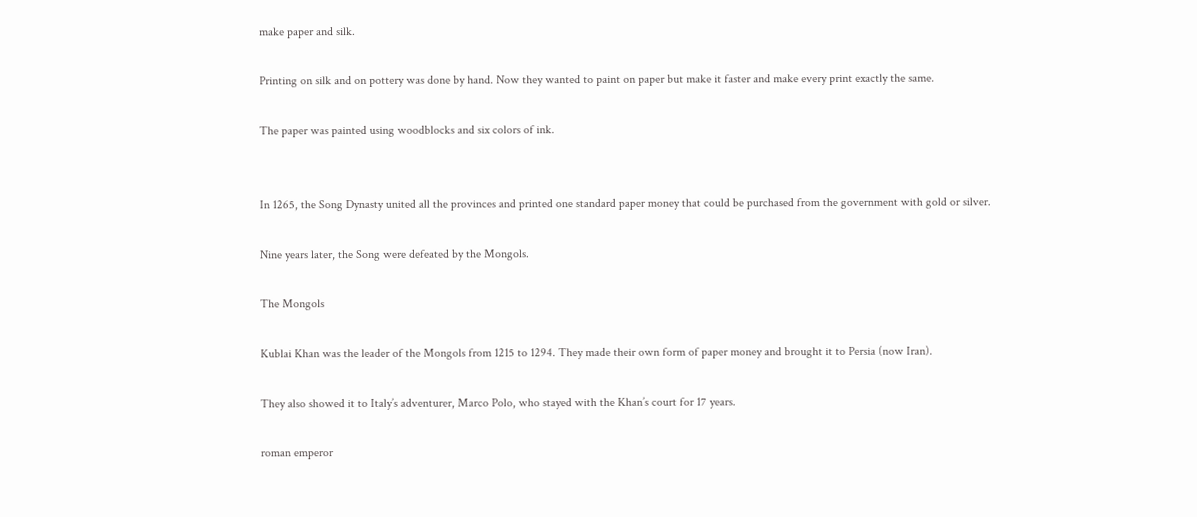make paper and silk.

Printing on silk and on pottery was done by hand. Now they wanted to paint on paper but make it faster and make every print exactly the same.

The paper was painted using woodblocks and six colors of ink.


In 1265, the Song Dynasty united all the provinces and printed one standard paper money that could be purchased from the government with gold or silver.

Nine years later, the Song were defeated by the Mongols.

The Mongols

Kublai Khan was the leader of the Mongols from 1215 to 1294. They made their own form of paper money and brought it to Persia (now Iran).

They also showed it to Italy’s adventurer, Marco Polo, who stayed with the Khan’s court for 17 years.

roman emperor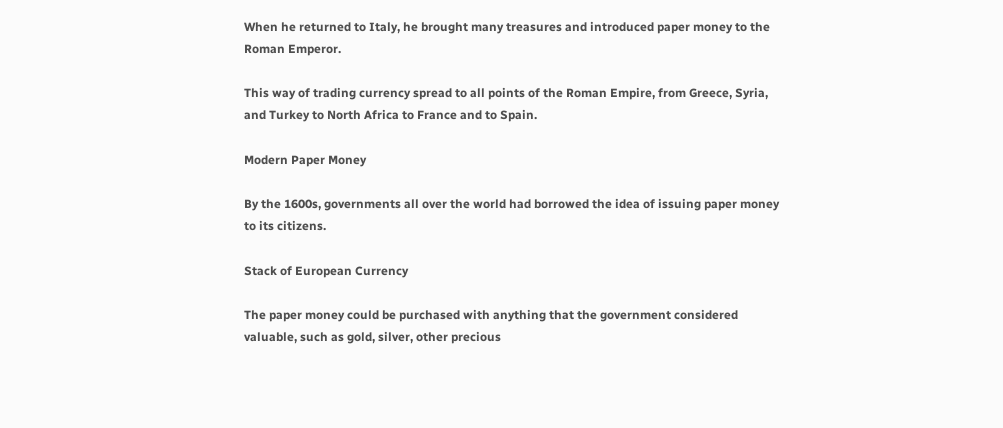When he returned to Italy, he brought many treasures and introduced paper money to the Roman Emperor.

This way of trading currency spread to all points of the Roman Empire, from Greece, Syria, and Turkey to North Africa to France and to Spain.

Modern Paper Money

By the 1600s, governments all over the world had borrowed the idea of issuing paper money to its citizens.

Stack of European Currency

The paper money could be purchased with anything that the government considered valuable, such as gold, silver, other precious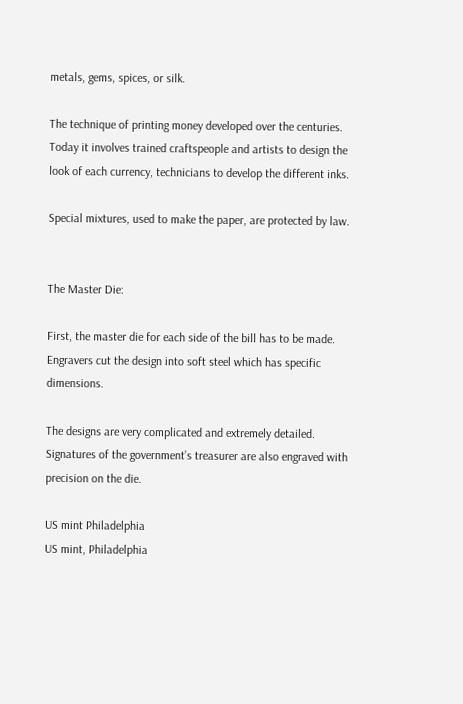metals, gems, spices, or silk.

The technique of printing money developed over the centuries. Today it involves trained craftspeople and artists to design the look of each currency, technicians to develop the different inks.

Special mixtures, used to make the paper, are protected by law.


The Master Die:

First, the master die for each side of the bill has to be made. Engravers cut the design into soft steel which has specific dimensions.

The designs are very complicated and extremely detailed. Signatures of the government’s treasurer are also engraved with precision on the die.

US mint Philadelphia
US mint, Philadelphia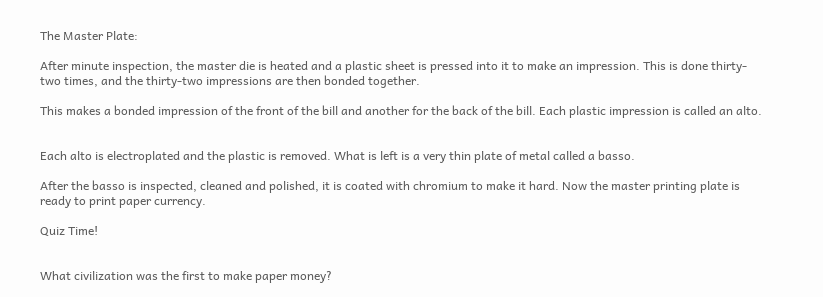The Master Plate:

After minute inspection, the master die is heated and a plastic sheet is pressed into it to make an impression. This is done thirty-two times, and the thirty-two impressions are then bonded together.

This makes a bonded impression of the front of the bill and another for the back of the bill. Each plastic impression is called an alto.


Each alto is electroplated and the plastic is removed. What is left is a very thin plate of metal called a basso.

After the basso is inspected, cleaned and polished, it is coated with chromium to make it hard. Now the master printing plate is ready to print paper currency.

Quiz Time!


What civilization was the first to make paper money?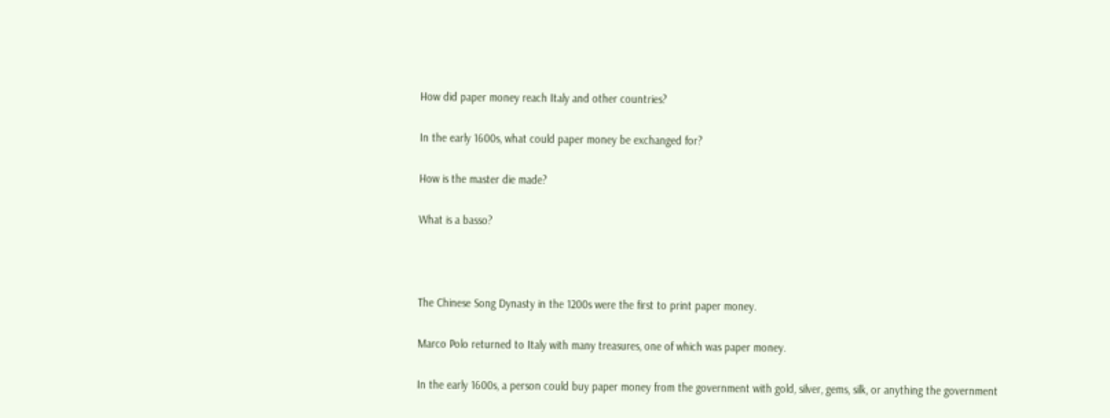How did paper money reach Italy and other countries?

In the early 1600s, what could paper money be exchanged for?

How is the master die made?

What is a basso?



The Chinese Song Dynasty in the 1200s were the first to print paper money.

Marco Polo returned to Italy with many treasures, one of which was paper money.

In the early 1600s, a person could buy paper money from the government with gold, silver, gems, silk, or anything the government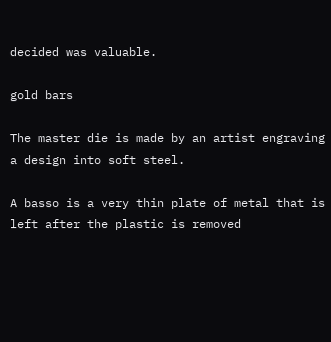decided was valuable.

gold bars

The master die is made by an artist engraving a design into soft steel.

A basso is a very thin plate of metal that is left after the plastic is removed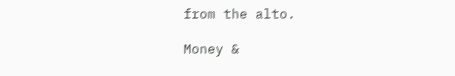from the alto.

Money &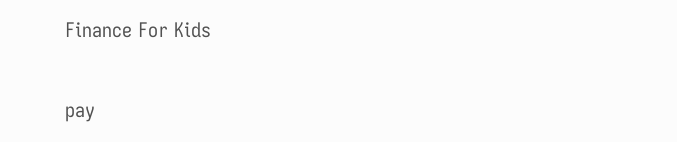Finance For Kids

pay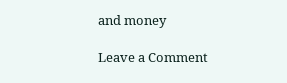and money

Leave a Comment